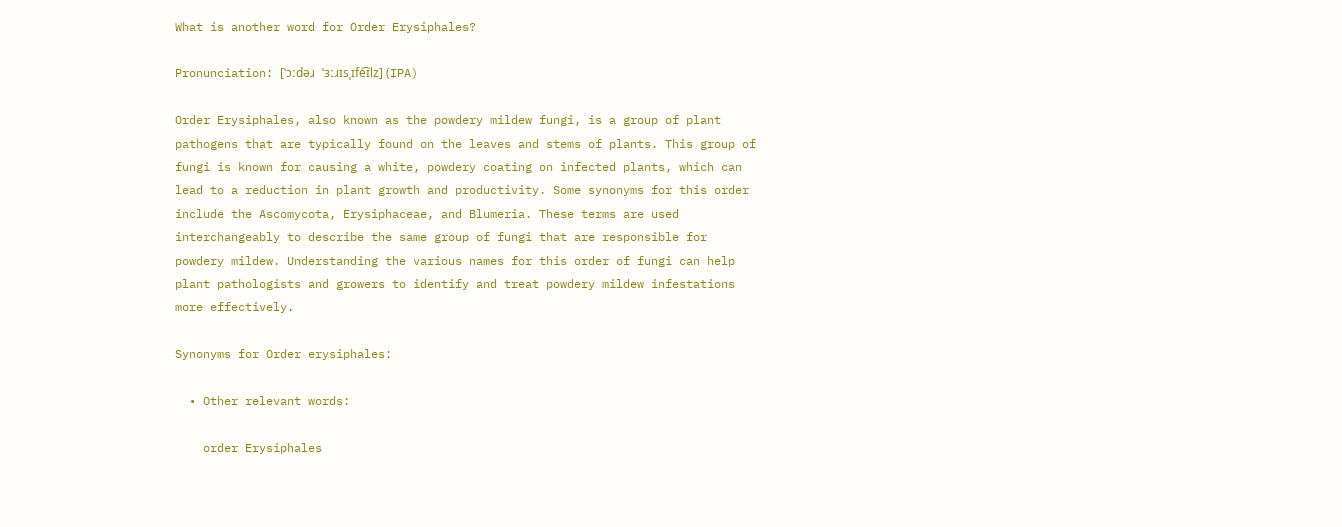What is another word for Order Erysiphales?

Pronunciation: [ˈɔːdəɹ ˈɜːɹɪsˌɪfe͡ɪlz] (IPA)

Order Erysiphales, also known as the powdery mildew fungi, is a group of plant pathogens that are typically found on the leaves and stems of plants. This group of fungi is known for causing a white, powdery coating on infected plants, which can lead to a reduction in plant growth and productivity. Some synonyms for this order include the Ascomycota, Erysiphaceae, and Blumeria. These terms are used interchangeably to describe the same group of fungi that are responsible for powdery mildew. Understanding the various names for this order of fungi can help plant pathologists and growers to identify and treat powdery mildew infestations more effectively.

Synonyms for Order erysiphales:

  • Other relevant words:

    order Erysiphales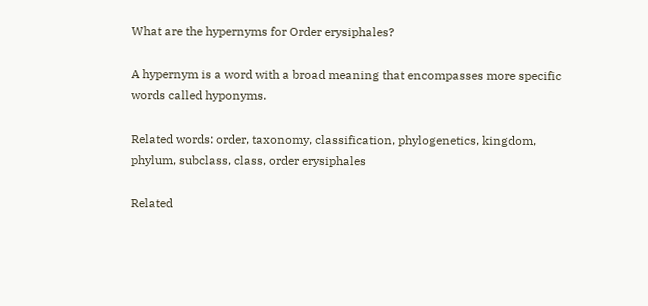What are the hypernyms for Order erysiphales?

A hypernym is a word with a broad meaning that encompasses more specific words called hyponyms.

Related words: order, taxonomy, classification, phylogenetics, kingdom, phylum, subclass, class, order erysiphales

Related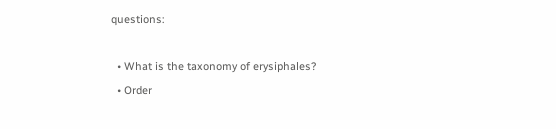questions:

  • What is the taxonomy of erysiphales?
  • Order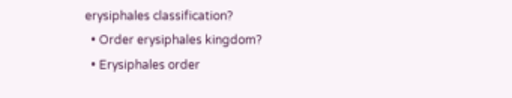erysiphales classification?
  • Order erysiphales kingdom?
  • Erysiphales order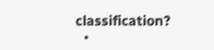classification?
  •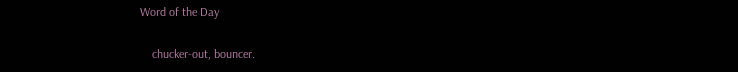Word of the Day

    chucker-out, bouncer.